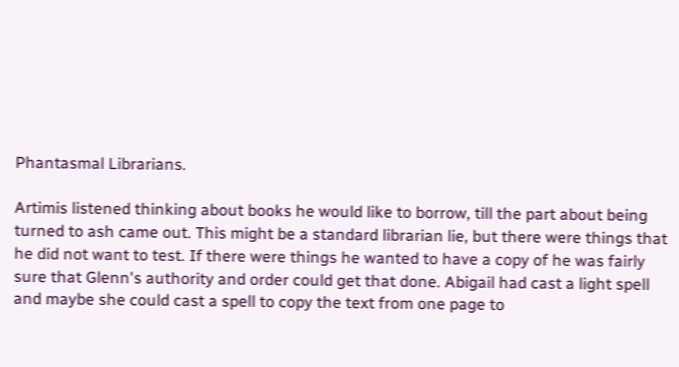Phantasmal Librarians.

Artimis listened thinking about books he would like to borrow, till the part about being turned to ash came out. This might be a standard librarian lie, but there were things that he did not want to test. If there were things he wanted to have a copy of he was fairly sure that Glenn's authority and order could get that done. Abigail had cast a light spell and maybe she could cast a spell to copy the text from one page to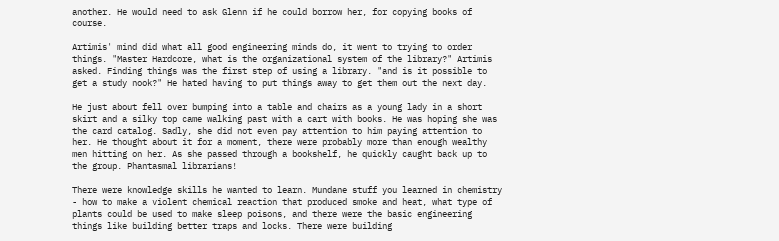another. He would need to ask Glenn if he could borrow her, for copying books of course.

Artimis' mind did what all good engineering minds do, it went to trying to order things. "Master Hardcore, what is the organizational system of the library?" Artimis asked. Finding things was the first step of using a library. "and is it possible to get a study nook?" He hated having to put things away to get them out the next day.

He just about fell over bumping into a table and chairs as a young lady in a short skirt and a silky top came walking past with a cart with books. He was hoping she was the card catalog. Sadly, she did not even pay attention to him paying attention to her. He thought about it for a moment, there were probably more than enough wealthy men hitting on her. As she passed through a bookshelf, he quickly caught back up to the group. Phantasmal librarians!

There were knowledge skills he wanted to learn. Mundane stuff you learned in chemistry - how to make a violent chemical reaction that produced smoke and heat, what type of plants could be used to make sleep poisons, and there were the basic engineering things like building better traps and locks. There were building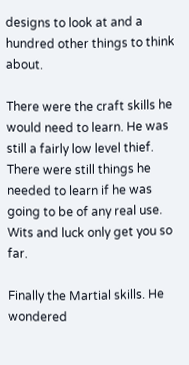designs to look at and a hundred other things to think about.

There were the craft skills he would need to learn. He was still a fairly low level thief. There were still things he needed to learn if he was going to be of any real use. Wits and luck only get you so far.

Finally the Martial skills. He wondered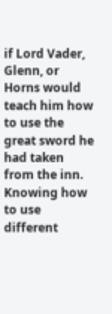if Lord Vader, Glenn, or Horns would teach him how to use the great sword he had taken from the inn. Knowing how to use different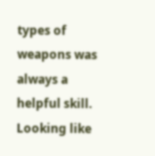types of weapons was always a helpful skill. Looking like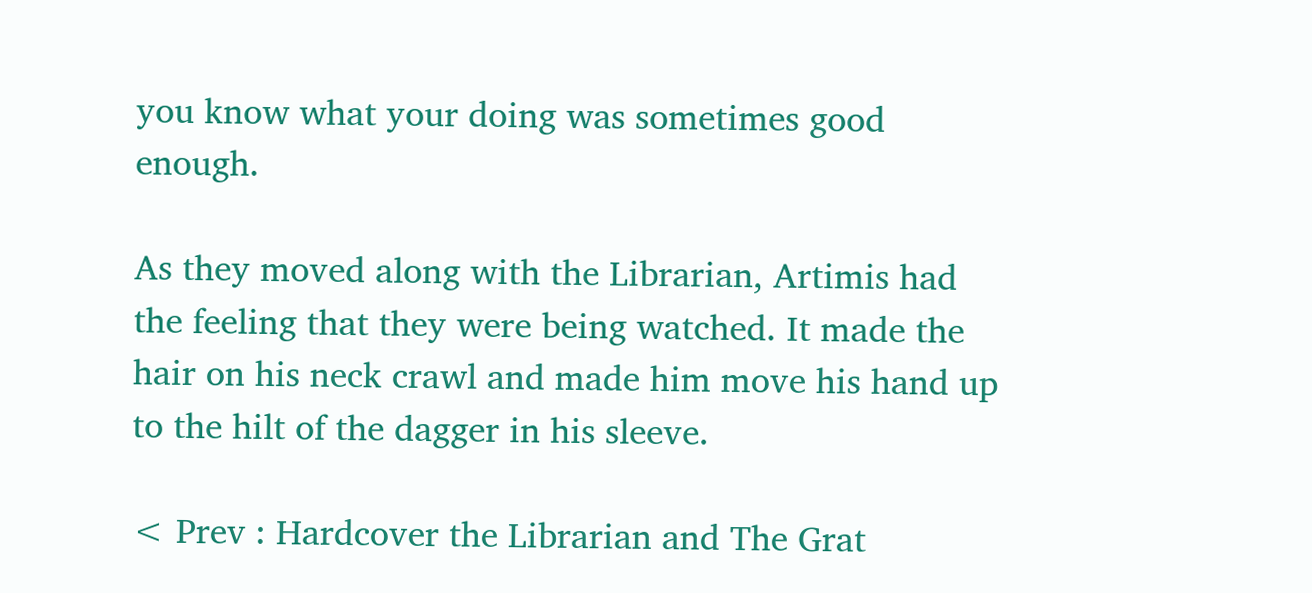you know what your doing was sometimes good enough.

As they moved along with the Librarian, Artimis had the feeling that they were being watched. It made the hair on his neck crawl and made him move his hand up to the hilt of the dagger in his sleeve.

< Prev : Hardcover the Librarian and The Grat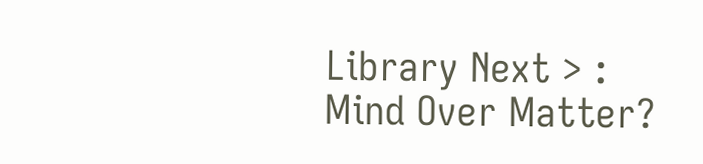Library Next > : Mind Over Matter?